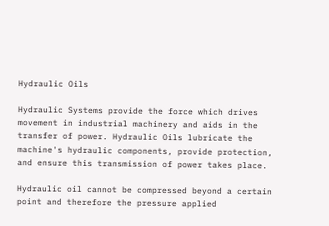Hydraulic Oils

Hydraulic Systems provide the force which drives movement in industrial machinery and aids in the transfer of power. Hydraulic Oils lubricate the machine's hydraulic components, provide protection, and ensure this transmission of power takes place.

Hydraulic oil cannot be compressed beyond a certain point and therefore the pressure applied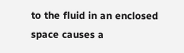to the fluid in an enclosed space causes a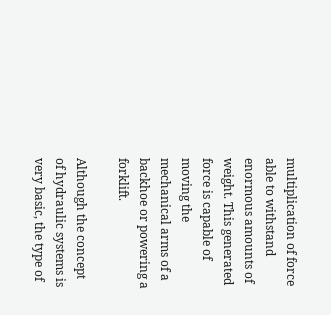multiplication of force able to withstand enormous amounts of weight. This generated force is capable of moving the mechanical arms of a backhoe or powering a forklift.

Although the concept of hydraulic systems is very basic, the type of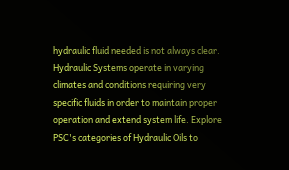hydraulic fluid needed is not always clear. Hydraulic Systems operate in varying climates and conditions requiring very specific fluids in order to maintain proper operation and extend system life. Explore PSC's categories of Hydraulic Oils to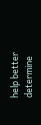help better determine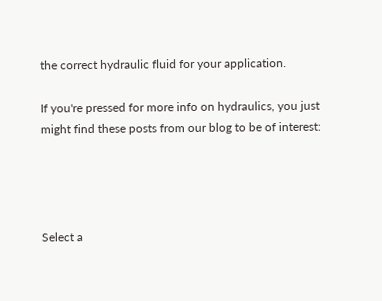the correct hydraulic fluid for your application.

If you're pressed for more info on hydraulics, you just might find these posts from our blog to be of interest:




Select a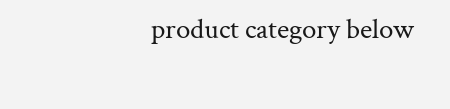product category below